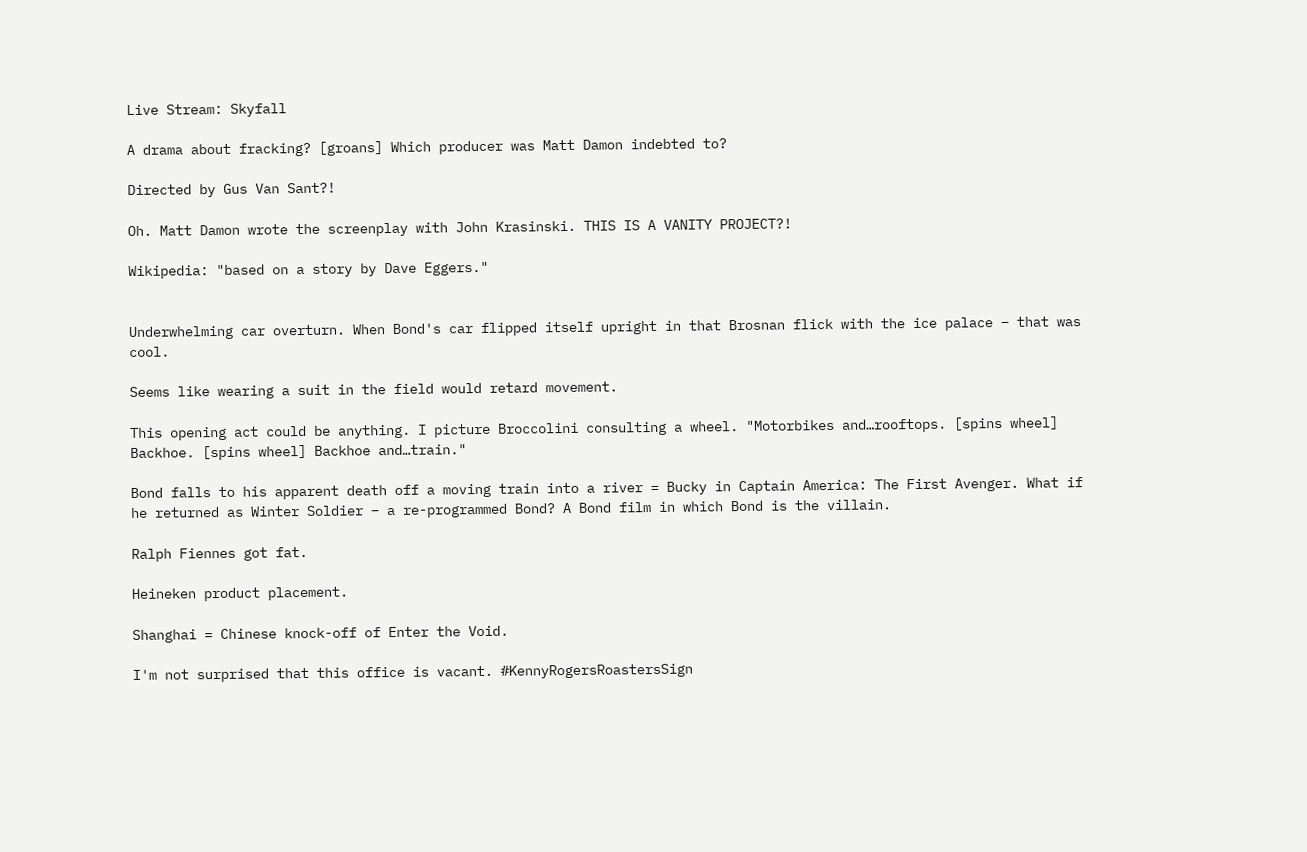Live Stream: Skyfall

A drama about fracking? [groans] Which producer was Matt Damon indebted to?

Directed by Gus Van Sant?!

Oh. Matt Damon wrote the screenplay with John Krasinski. THIS IS A VANITY PROJECT?!

Wikipedia: "based on a story by Dave Eggers."


Underwhelming car overturn. When Bond's car flipped itself upright in that Brosnan flick with the ice palace – that was cool.

Seems like wearing a suit in the field would retard movement.

This opening act could be anything. I picture Broccolini consulting a wheel. "Motorbikes and…rooftops. [spins wheel] Backhoe. [spins wheel] Backhoe and…train."

Bond falls to his apparent death off a moving train into a river = Bucky in Captain America: The First Avenger. What if he returned as Winter Soldier – a re-programmed Bond? A Bond film in which Bond is the villain.

Ralph Fiennes got fat.

Heineken product placement.

Shanghai = Chinese knock-off of Enter the Void.

I'm not surprised that this office is vacant. #KennyRogersRoastersSign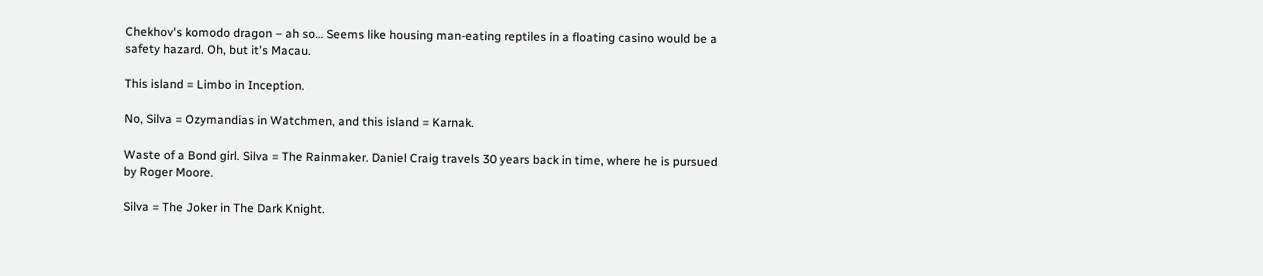Chekhov's komodo dragon – ah so… Seems like housing man-eating reptiles in a floating casino would be a safety hazard. Oh, but it's Macau.

This island = Limbo in Inception.

No, Silva = Ozymandias in Watchmen, and this island = Karnak.

Waste of a Bond girl. Silva = The Rainmaker. Daniel Craig travels 30 years back in time, where he is pursued by Roger Moore.

Silva = The Joker in The Dark Knight.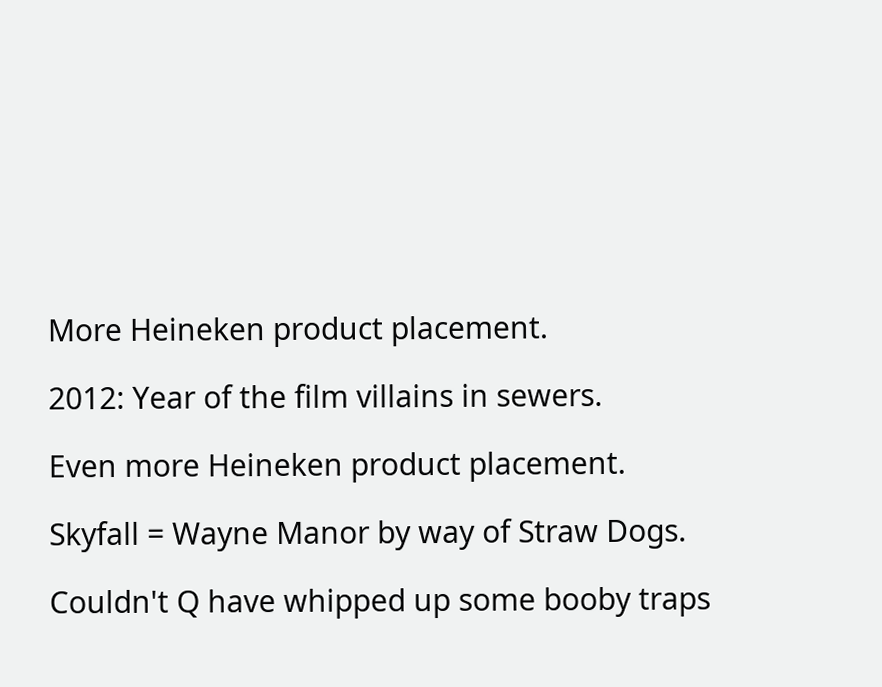More Heineken product placement.

2012: Year of the film villains in sewers.

Even more Heineken product placement.

Skyfall = Wayne Manor by way of Straw Dogs.

Couldn't Q have whipped up some booby traps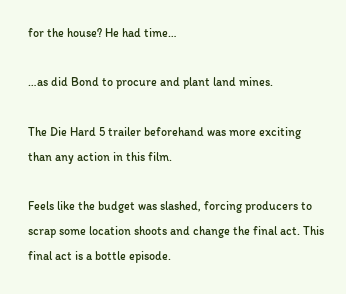for the house? He had time…

…as did Bond to procure and plant land mines.

The Die Hard 5 trailer beforehand was more exciting than any action in this film.

Feels like the budget was slashed, forcing producers to scrap some location shoots and change the final act. This final act is a bottle episode.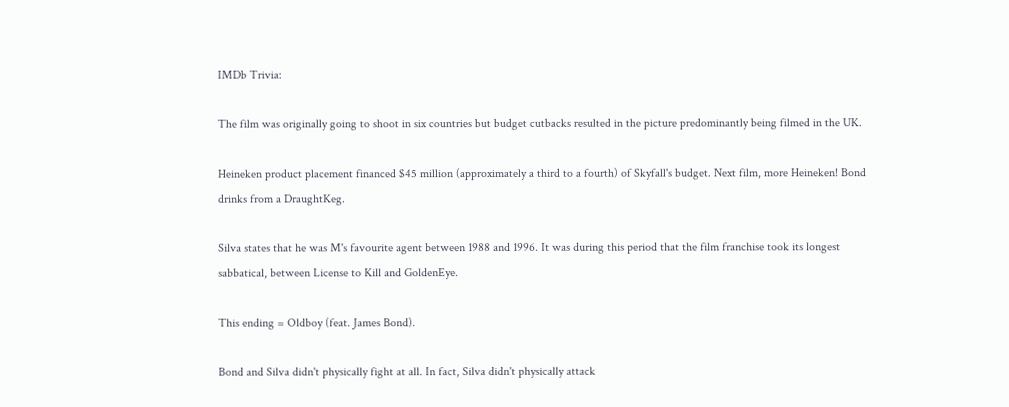IMDb Trivia:

The film was originally going to shoot in six countries but budget cutbacks resulted in the picture predominantly being filmed in the UK.

Heineken product placement financed $45 million (approximately a third to a fourth) of Skyfall's budget. Next film, more Heineken! Bond drinks from a DraughtKeg.

Silva states that he was M's favourite agent between 1988 and 1996. It was during this period that the film franchise took its longest sabbatical, between License to Kill and GoldenEye.

This ending = Oldboy (feat. James Bond).

Bond and Silva didn't physically fight at all. In fact, Silva didn't physically attack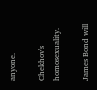anyone.

Chekhov's homosexuality.

James Bond will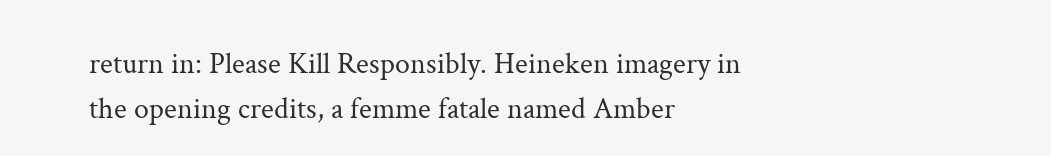return in: Please Kill Responsibly. Heineken imagery in the opening credits, a femme fatale named Amber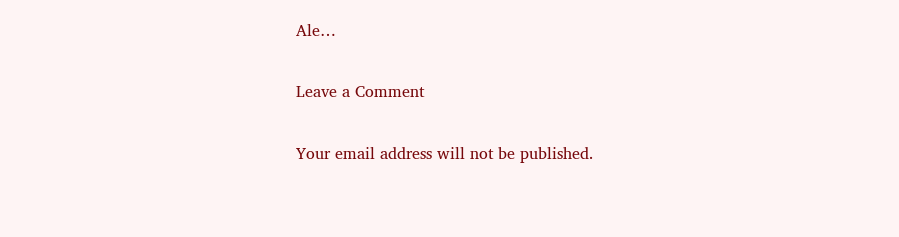Ale…

Leave a Comment

Your email address will not be published.